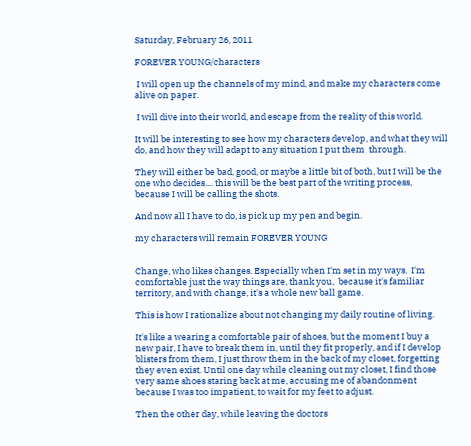Saturday, February 26, 2011

FOREVER YOUNG/characters

 I will open up the channels of my mind, and make my characters come alive on paper.

 I will dive into their world, and escape from the reality of this world.

It will be interesting to see how my characters develop, and what they will do, and how they will adapt to any situation I put them  through.

They will either be bad, good, or maybe a little bit of both, but I will be the one who decides.... this will be the best part of the writing process, because I will be calling the shots.

And now all I have to do, is pick up my pen and begin.

my characters will remain FOREVER YOUNG


Change, who likes changes. Especially when I'm set in my ways.  I'm comfortable just the way things are, thank you,  because it's familiar territory, and with change, it's a whole new ball game.

This is how I rationalize about not changing my daily routine of living.

It's like a wearing a comfortable pair of shoes, but the moment I buy a new pair, I have to break them in, until they fit properly, and if I develop blisters from them, I just throw them in the back of my closet, forgetting they even exist. Until one day while cleaning out my closet, I find those very same shoes staring back at me, accusing me of abandonment because I was too impatient, to wait for my feet to adjust.

Then the other day, while leaving the doctors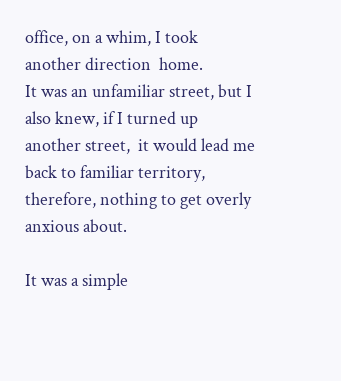office, on a whim, I took another direction  home.
It was an unfamiliar street, but I also knew, if I turned up another street,  it would lead me back to familiar territory, therefore, nothing to get overly anxious about.

It was a simple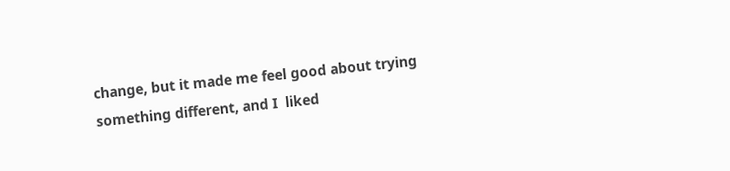change, but it made me feel good about trying something different, and I  liked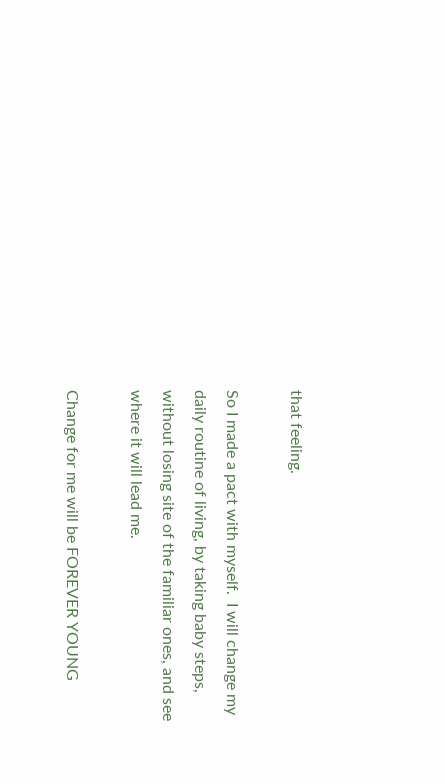that feeling.

So I made a pact with myself.  I will change my daily routine of living, by taking baby steps, without losing site of the familiar ones, and see where it will lead me.

Change for me will be FOREVER YOUNG